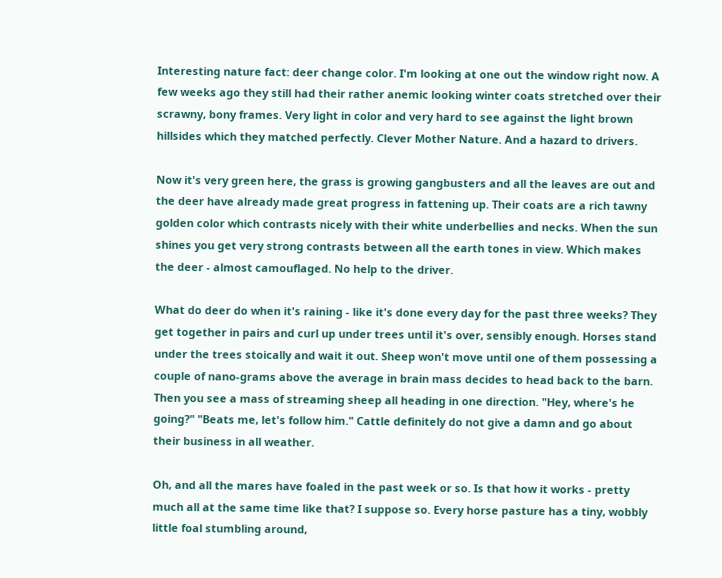Interesting nature fact: deer change color. I'm looking at one out the window right now. A few weeks ago they still had their rather anemic looking winter coats stretched over their scrawny, bony frames. Very light in color and very hard to see against the light brown hillsides which they matched perfectly. Clever Mother Nature. And a hazard to drivers.

Now it's very green here, the grass is growing gangbusters and all the leaves are out and the deer have already made great progress in fattening up. Their coats are a rich tawny golden color which contrasts nicely with their white underbellies and necks. When the sun shines you get very strong contrasts between all the earth tones in view. Which makes the deer - almost camouflaged. No help to the driver.

What do deer do when it's raining - like it's done every day for the past three weeks? They get together in pairs and curl up under trees until it's over, sensibly enough. Horses stand under the trees stoically and wait it out. Sheep won't move until one of them possessing a couple of nano-grams above the average in brain mass decides to head back to the barn. Then you see a mass of streaming sheep all heading in one direction. "Hey, where's he going?" "Beats me, let's follow him." Cattle definitely do not give a damn and go about their business in all weather.

Oh, and all the mares have foaled in the past week or so. Is that how it works - pretty much all at the same time like that? I suppose so. Every horse pasture has a tiny, wobbly little foal stumbling around,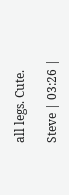all legs. Cute.

Steve | 03:26 |